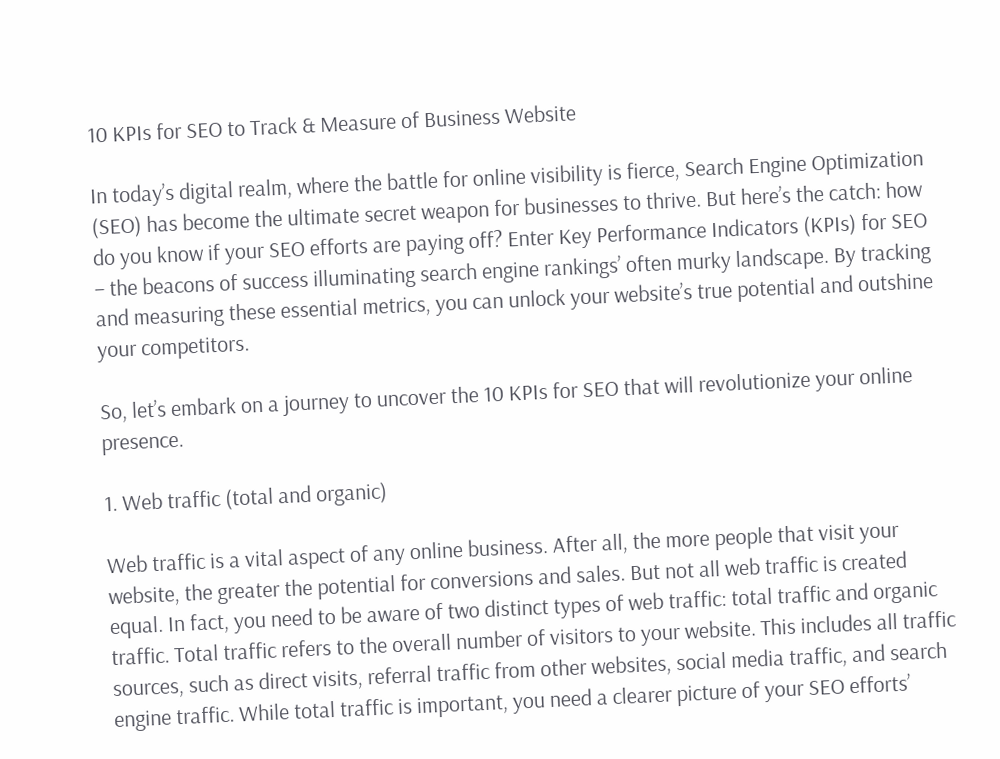10 KPIs for SEO to Track & Measure of Business Website

In today’s digital realm, where the battle for online visibility is fierce, Search Engine Optimization (SEO) has become the ultimate secret weapon for businesses to thrive. But here’s the catch: how do you know if your SEO efforts are paying off? Enter Key Performance Indicators (KPIs) for SEO – the beacons of success illuminating search engine rankings’ often murky landscape. By tracking and measuring these essential metrics, you can unlock your website’s true potential and outshine your competitors.

So, let’s embark on a journey to uncover the 10 KPIs for SEO that will revolutionize your online presence.

1. Web traffic (total and organic)

Web traffic is a vital aspect of any online business. After all, the more people that visit your website, the greater the potential for conversions and sales. But not all web traffic is created equal. In fact, you need to be aware of two distinct types of web traffic: total traffic and organic traffic. Total traffic refers to the overall number of visitors to your website. This includes all traffic sources, such as direct visits, referral traffic from other websites, social media traffic, and search engine traffic. While total traffic is important, you need a clearer picture of your SEO efforts’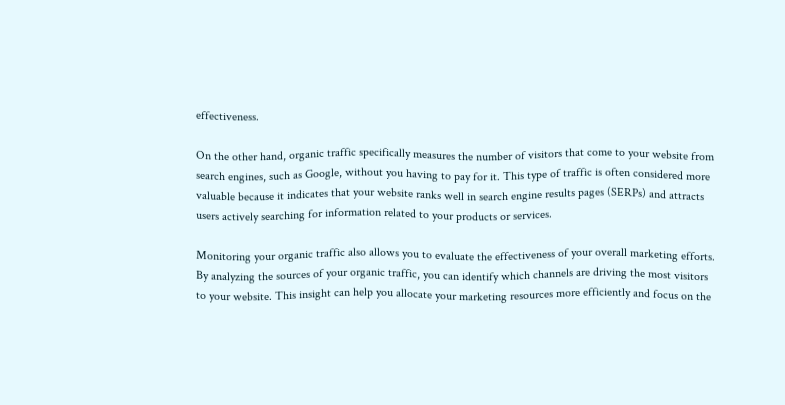effectiveness.

On the other hand, organic traffic specifically measures the number of visitors that come to your website from search engines, such as Google, without you having to pay for it. This type of traffic is often considered more valuable because it indicates that your website ranks well in search engine results pages (SERPs) and attracts users actively searching for information related to your products or services.

Monitoring your organic traffic also allows you to evaluate the effectiveness of your overall marketing efforts. By analyzing the sources of your organic traffic, you can identify which channels are driving the most visitors to your website. This insight can help you allocate your marketing resources more efficiently and focus on the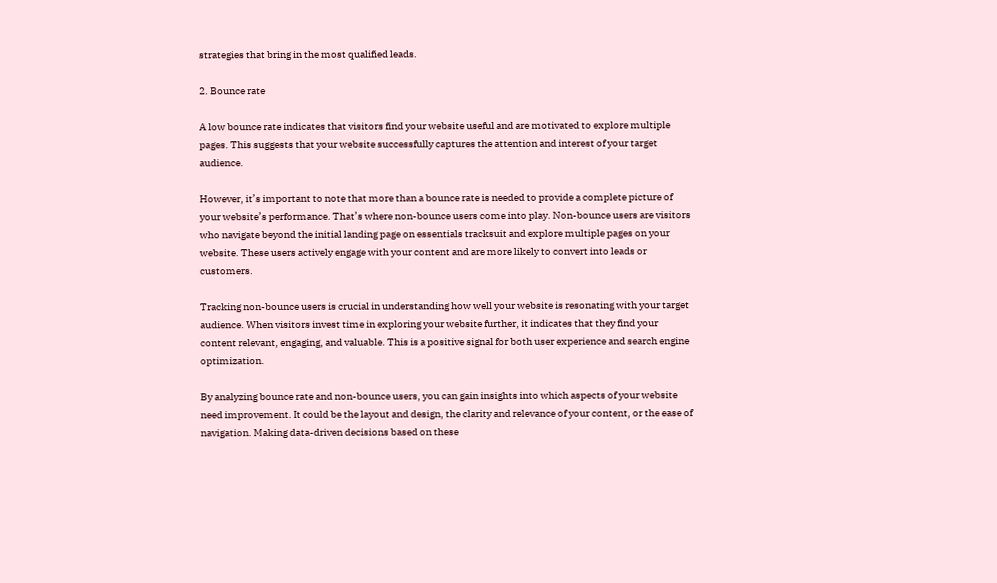strategies that bring in the most qualified leads.

2. Bounce rate

A low bounce rate indicates that visitors find your website useful and are motivated to explore multiple pages. This suggests that your website successfully captures the attention and interest of your target audience.

However, it’s important to note that more than a bounce rate is needed to provide a complete picture of your website’s performance. That’s where non-bounce users come into play. Non-bounce users are visitors who navigate beyond the initial landing page on essentials tracksuit and explore multiple pages on your website. These users actively engage with your content and are more likely to convert into leads or customers.

Tracking non-bounce users is crucial in understanding how well your website is resonating with your target audience. When visitors invest time in exploring your website further, it indicates that they find your content relevant, engaging, and valuable. This is a positive signal for both user experience and search engine optimization.

By analyzing bounce rate and non-bounce users, you can gain insights into which aspects of your website need improvement. It could be the layout and design, the clarity and relevance of your content, or the ease of navigation. Making data-driven decisions based on these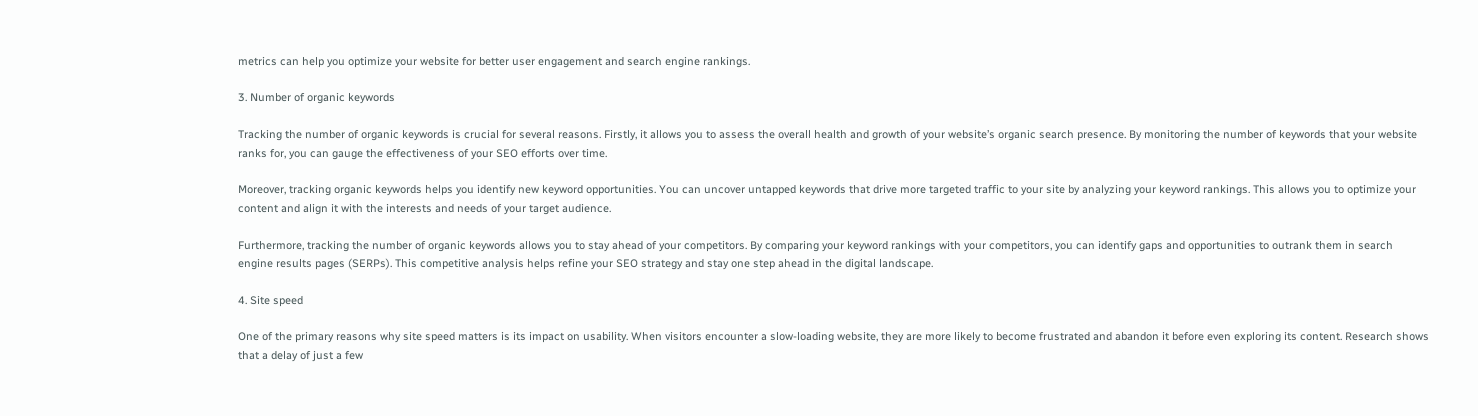metrics can help you optimize your website for better user engagement and search engine rankings.

3. Number of organic keywords

Tracking the number of organic keywords is crucial for several reasons. Firstly, it allows you to assess the overall health and growth of your website’s organic search presence. By monitoring the number of keywords that your website ranks for, you can gauge the effectiveness of your SEO efforts over time.

Moreover, tracking organic keywords helps you identify new keyword opportunities. You can uncover untapped keywords that drive more targeted traffic to your site by analyzing your keyword rankings. This allows you to optimize your content and align it with the interests and needs of your target audience.

Furthermore, tracking the number of organic keywords allows you to stay ahead of your competitors. By comparing your keyword rankings with your competitors, you can identify gaps and opportunities to outrank them in search engine results pages (SERPs). This competitive analysis helps refine your SEO strategy and stay one step ahead in the digital landscape.

4. Site speed

One of the primary reasons why site speed matters is its impact on usability. When visitors encounter a slow-loading website, they are more likely to become frustrated and abandon it before even exploring its content. Research shows that a delay of just a few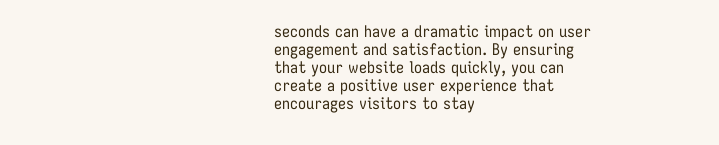seconds can have a dramatic impact on user engagement and satisfaction. By ensuring that your website loads quickly, you can create a positive user experience that encourages visitors to stay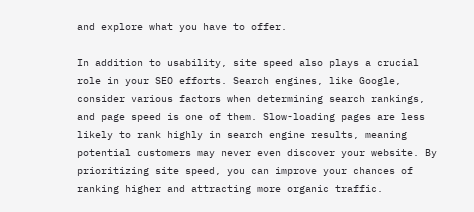and explore what you have to offer.

In addition to usability, site speed also plays a crucial role in your SEO efforts. Search engines, like Google, consider various factors when determining search rankings, and page speed is one of them. Slow-loading pages are less likely to rank highly in search engine results, meaning potential customers may never even discover your website. By prioritizing site speed, you can improve your chances of ranking higher and attracting more organic traffic.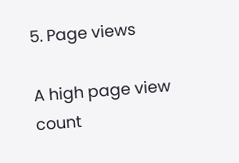5. Page views

A high page view count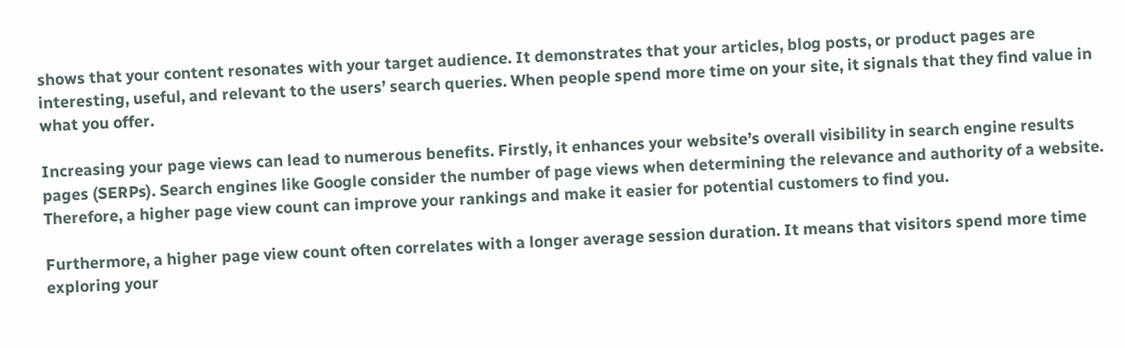shows that your content resonates with your target audience. It demonstrates that your articles, blog posts, or product pages are interesting, useful, and relevant to the users’ search queries. When people spend more time on your site, it signals that they find value in what you offer.

Increasing your page views can lead to numerous benefits. Firstly, it enhances your website’s overall visibility in search engine results pages (SERPs). Search engines like Google consider the number of page views when determining the relevance and authority of a website. Therefore, a higher page view count can improve your rankings and make it easier for potential customers to find you.

Furthermore, a higher page view count often correlates with a longer average session duration. It means that visitors spend more time exploring your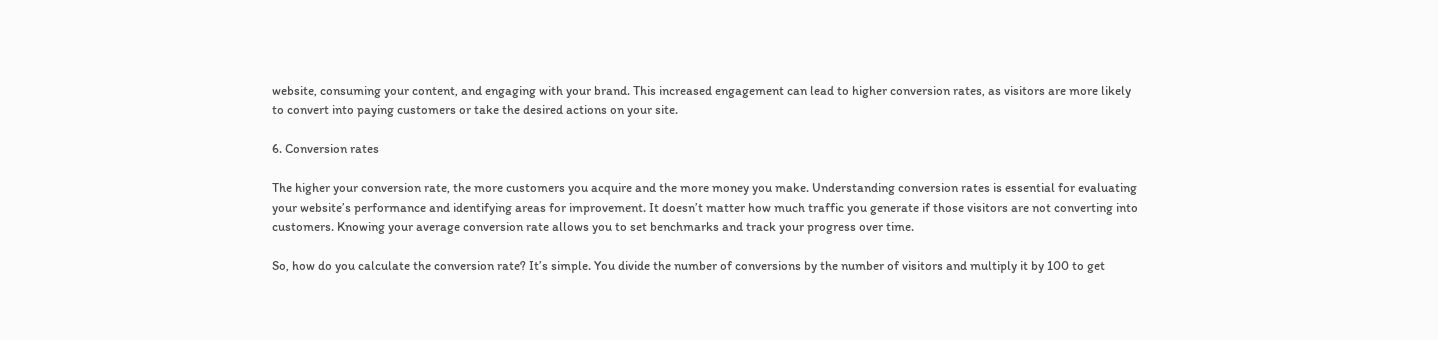website, consuming your content, and engaging with your brand. This increased engagement can lead to higher conversion rates, as visitors are more likely to convert into paying customers or take the desired actions on your site.

6. Conversion rates

The higher your conversion rate, the more customers you acquire and the more money you make. Understanding conversion rates is essential for evaluating your website’s performance and identifying areas for improvement. It doesn’t matter how much traffic you generate if those visitors are not converting into customers. Knowing your average conversion rate allows you to set benchmarks and track your progress over time.

So, how do you calculate the conversion rate? It’s simple. You divide the number of conversions by the number of visitors and multiply it by 100 to get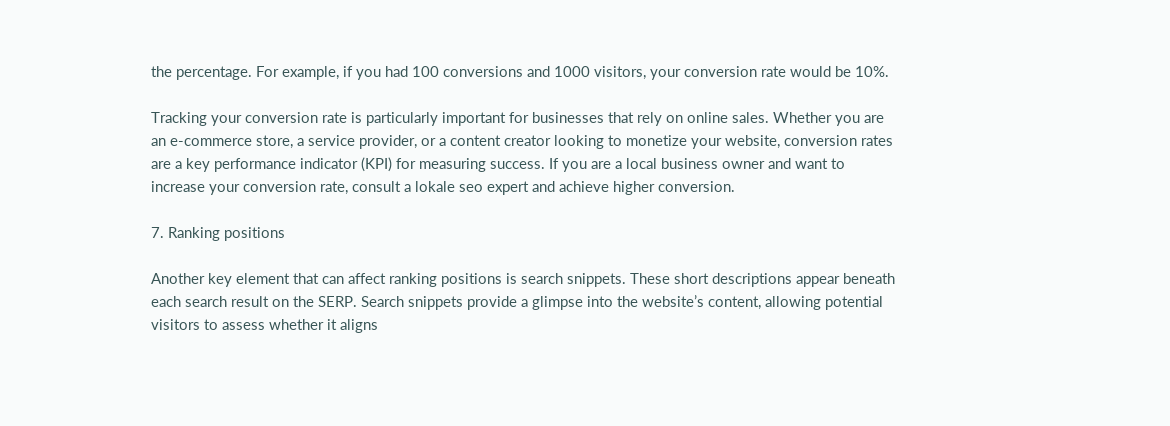the percentage. For example, if you had 100 conversions and 1000 visitors, your conversion rate would be 10%.

Tracking your conversion rate is particularly important for businesses that rely on online sales. Whether you are an e-commerce store, a service provider, or a content creator looking to monetize your website, conversion rates are a key performance indicator (KPI) for measuring success. If you are a local business owner and want to increase your conversion rate, consult a lokale seo expert and achieve higher conversion.

7. Ranking positions

Another key element that can affect ranking positions is search snippets. These short descriptions appear beneath each search result on the SERP. Search snippets provide a glimpse into the website’s content, allowing potential visitors to assess whether it aligns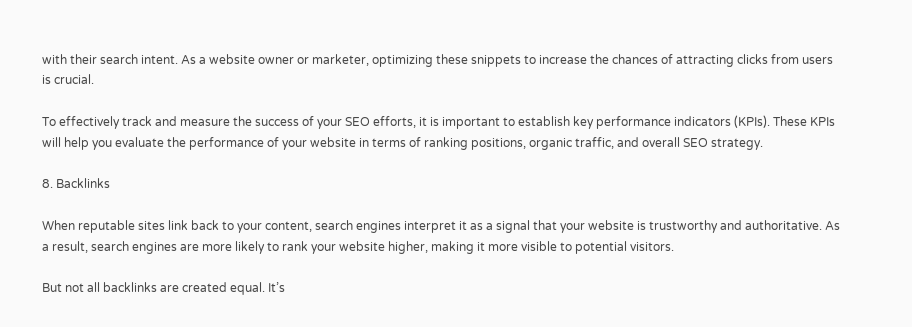with their search intent. As a website owner or marketer, optimizing these snippets to increase the chances of attracting clicks from users is crucial.

To effectively track and measure the success of your SEO efforts, it is important to establish key performance indicators (KPIs). These KPIs will help you evaluate the performance of your website in terms of ranking positions, organic traffic, and overall SEO strategy.

8. Backlinks

When reputable sites link back to your content, search engines interpret it as a signal that your website is trustworthy and authoritative. As a result, search engines are more likely to rank your website higher, making it more visible to potential visitors.

But not all backlinks are created equal. It’s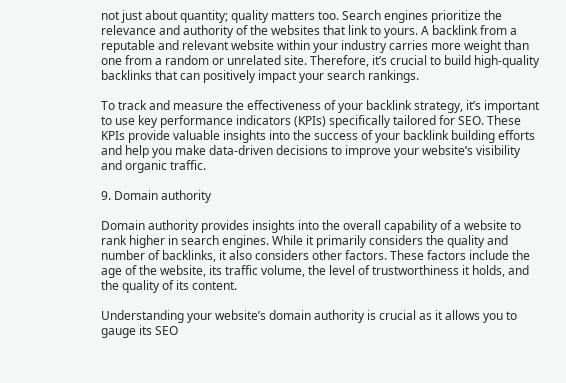not just about quantity; quality matters too. Search engines prioritize the relevance and authority of the websites that link to yours. A backlink from a reputable and relevant website within your industry carries more weight than one from a random or unrelated site. Therefore, it’s crucial to build high-quality backlinks that can positively impact your search rankings.

To track and measure the effectiveness of your backlink strategy, it’s important to use key performance indicators (KPIs) specifically tailored for SEO. These KPIs provide valuable insights into the success of your backlink building efforts and help you make data-driven decisions to improve your website’s visibility and organic traffic.

9. Domain authority

Domain authority provides insights into the overall capability of a website to rank higher in search engines. While it primarily considers the quality and number of backlinks, it also considers other factors. These factors include the age of the website, its traffic volume, the level of trustworthiness it holds, and the quality of its content.

Understanding your website’s domain authority is crucial as it allows you to gauge its SEO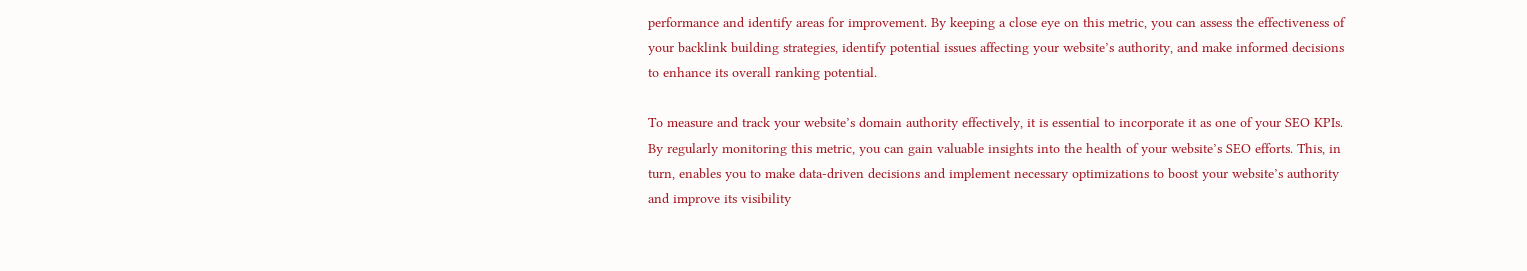performance and identify areas for improvement. By keeping a close eye on this metric, you can assess the effectiveness of your backlink building strategies, identify potential issues affecting your website’s authority, and make informed decisions to enhance its overall ranking potential.

To measure and track your website’s domain authority effectively, it is essential to incorporate it as one of your SEO KPIs. By regularly monitoring this metric, you can gain valuable insights into the health of your website’s SEO efforts. This, in turn, enables you to make data-driven decisions and implement necessary optimizations to boost your website’s authority and improve its visibility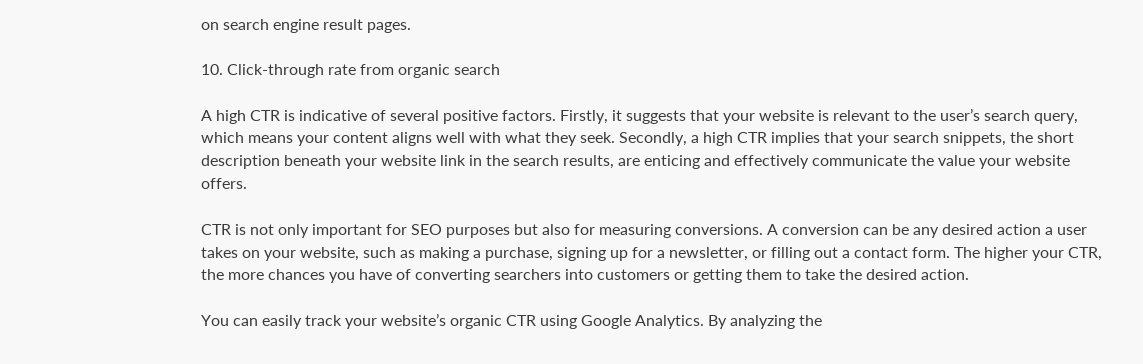on search engine result pages.

10. Click-through rate from organic search

A high CTR is indicative of several positive factors. Firstly, it suggests that your website is relevant to the user’s search query, which means your content aligns well with what they seek. Secondly, a high CTR implies that your search snippets, the short description beneath your website link in the search results, are enticing and effectively communicate the value your website offers.

CTR is not only important for SEO purposes but also for measuring conversions. A conversion can be any desired action a user takes on your website, such as making a purchase, signing up for a newsletter, or filling out a contact form. The higher your CTR, the more chances you have of converting searchers into customers or getting them to take the desired action.

You can easily track your website’s organic CTR using Google Analytics. By analyzing the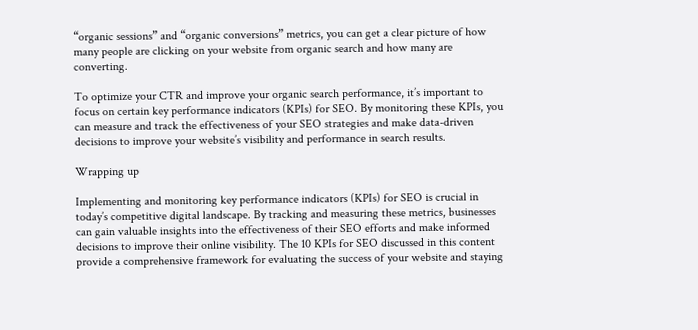“organic sessions” and “organic conversions” metrics, you can get a clear picture of how many people are clicking on your website from organic search and how many are converting.

To optimize your CTR and improve your organic search performance, it’s important to focus on certain key performance indicators (KPIs) for SEO. By monitoring these KPIs, you can measure and track the effectiveness of your SEO strategies and make data-driven decisions to improve your website’s visibility and performance in search results.

Wrapping up

Implementing and monitoring key performance indicators (KPIs) for SEO is crucial in today’s competitive digital landscape. By tracking and measuring these metrics, businesses can gain valuable insights into the effectiveness of their SEO efforts and make informed decisions to improve their online visibility. The 10 KPIs for SEO discussed in this content provide a comprehensive framework for evaluating the success of your website and staying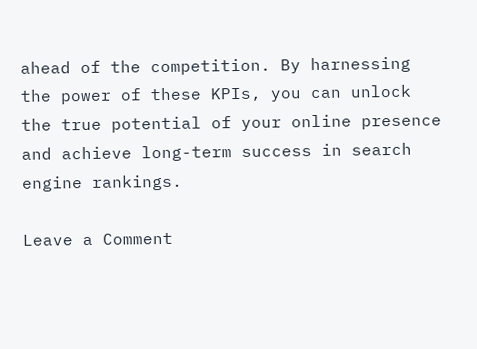ahead of the competition. By harnessing the power of these KPIs, you can unlock the true potential of your online presence and achieve long-term success in search engine rankings.

Leave a Comment